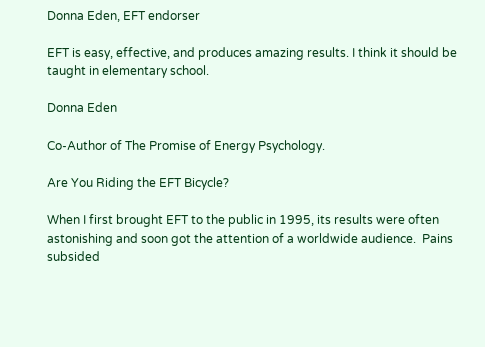Donna Eden, EFT endorser

EFT is easy, effective, and produces amazing results. I think it should be taught in elementary school.

Donna Eden

Co-Author of The Promise of Energy Psychology.

Are You Riding the EFT Bicycle?

When I first brought EFT to the public in 1995, its results were often astonishing and soon got the attention of a worldwide audience.  Pains subsided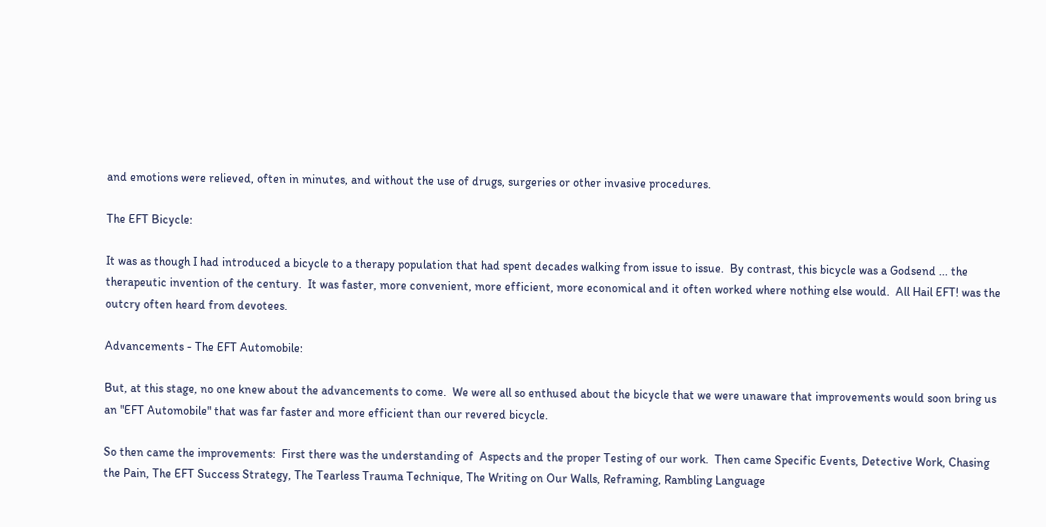and emotions were relieved, often in minutes, and without the use of drugs, surgeries or other invasive procedures.

The EFT Bicycle:

It was as though I had introduced a bicycle to a therapy population that had spent decades walking from issue to issue.  By contrast, this bicycle was a Godsend ... the therapeutic invention of the century.  It was faster, more convenient, more efficient, more economical and it often worked where nothing else would.  All Hail EFT! was the outcry often heard from devotees.

Advancements - The EFT Automobile:

But, at this stage, no one knew about the advancements to come.  We were all so enthused about the bicycle that we were unaware that improvements would soon bring us an "EFT Automobile" that was far faster and more efficient than our revered bicycle.

So then came the improvements:  First there was the understanding of  Aspects and the proper Testing of our work.  Then came Specific Events, Detective Work, Chasing the Pain, The EFT Success Strategy, The Tearless Trauma Technique, The Writing on Our Walls, Reframing, Rambling Language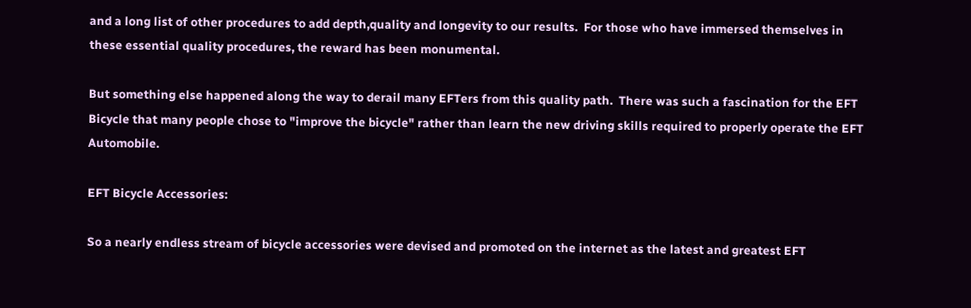and a long list of other procedures to add depth,quality and longevity to our results.  For those who have immersed themselves in these essential quality procedures, the reward has been monumental.

But something else happened along the way to derail many EFTers from this quality path.  There was such a fascination for the EFT Bicycle that many people chose to "improve the bicycle" rather than learn the new driving skills required to properly operate the EFT Automobile.

EFT Bicycle Accessories:

So a nearly endless stream of bicycle accessories were devised and promoted on the internet as the latest and greatest EFT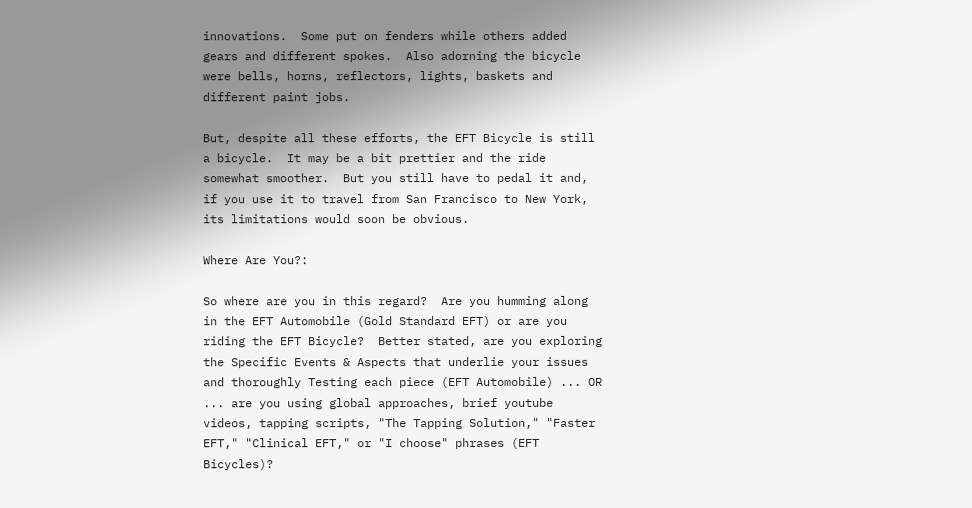innovations.  Some put on fenders while others added gears and different spokes.  Also adorning the bicycle were bells, horns, reflectors, lights, baskets and different paint jobs.

But, despite all these efforts, the EFT Bicycle is still a bicycle.  It may be a bit prettier and the ride somewhat smoother.  But you still have to pedal it and, if you use it to travel from San Francisco to New York, its limitations would soon be obvious.

Where Are You?:

So where are you in this regard?  Are you humming along in the EFT Automobile (Gold Standard EFT) or are you riding the EFT Bicycle?  Better stated, are you exploring the Specific Events & Aspects that underlie your issues and thoroughly Testing each piece (EFT Automobile) ... OR ... are you using global approaches, brief youtube videos, tapping scripts, "The Tapping Solution," "Faster EFT," "Clinical EFT," or "I choose" phrases (EFT Bicycles)?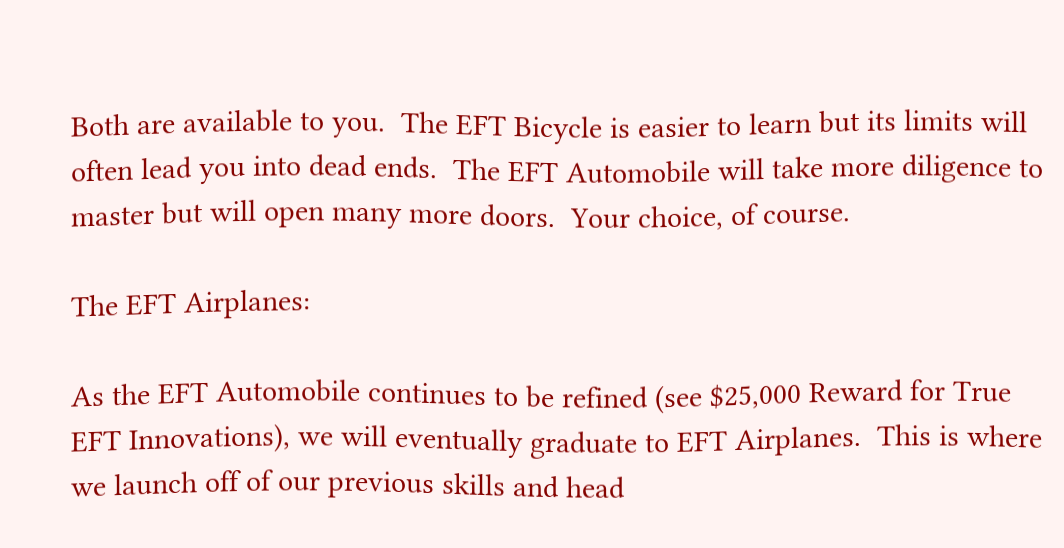Both are available to you.  The EFT Bicycle is easier to learn but its limits will often lead you into dead ends.  The EFT Automobile will take more diligence to master but will open many more doors.  Your choice, of course.

The EFT Airplanes:

As the EFT Automobile continues to be refined (see $25,000 Reward for True EFT Innovations), we will eventually graduate to EFT Airplanes.  This is where we launch off of our previous skills and head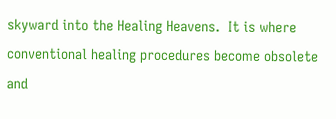skyward into the Healing Heavens.  It is where conventional healing procedures become obsolete and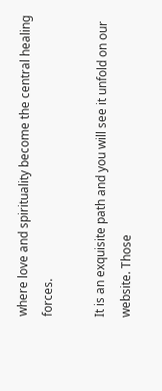where love and spirituality become the central healing forces.

It is an exquisite path and you will see it unfold on our website. Those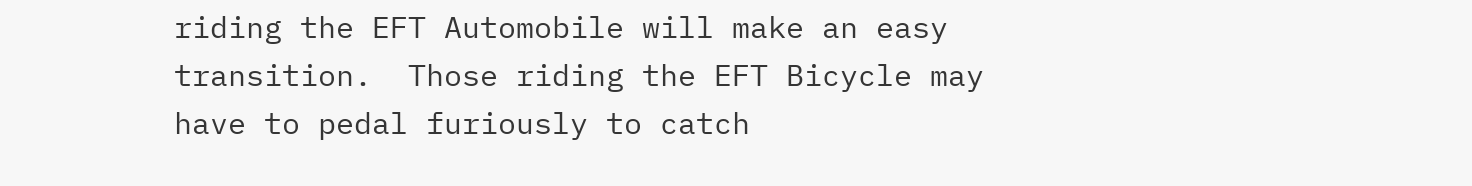riding the EFT Automobile will make an easy transition.  Those riding the EFT Bicycle may have to pedal furiously to catch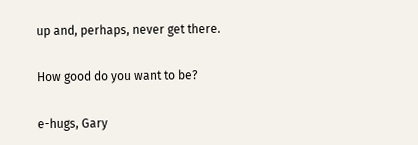up and, perhaps, never get there.

How good do you want to be?

e-hugs, Gary